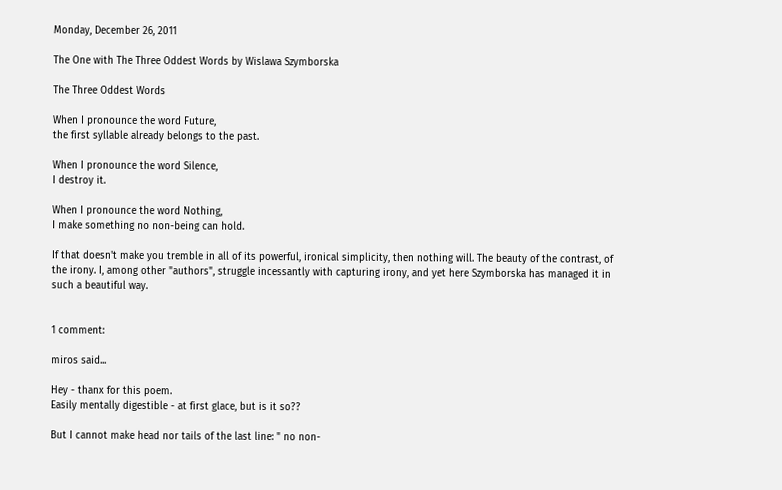Monday, December 26, 2011

The One with The Three Oddest Words by Wislawa Szymborska

The Three Oddest Words

When I pronounce the word Future,
the first syllable already belongs to the past.

When I pronounce the word Silence,
I destroy it.

When I pronounce the word Nothing,
I make something no non-being can hold.

If that doesn't make you tremble in all of its powerful, ironical simplicity, then nothing will. The beauty of the contrast, of the irony. I, among other "authors", struggle incessantly with capturing irony, and yet here Szymborska has managed it in such a beautiful way.


1 comment:

miros said...

Hey - thanx for this poem.
Easily mentally digestible - at first glace, but is it so??

But I cannot make head nor tails of the last line: " no non-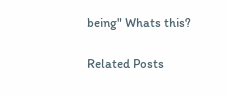being" Whats this?

Related Posts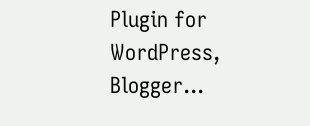Plugin for WordPress, Blogger...